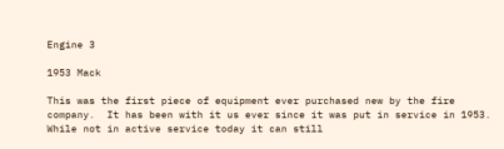Engine 3

1953 Mack

This was the first piece of equipment ever purchased new by the fire company.  It has been with it us ever since it was put in service in 1953.  While not in active service today it can still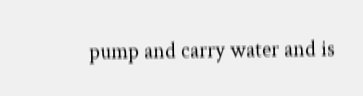pump and carry water and is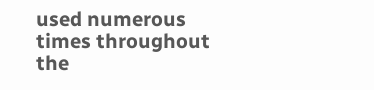used numerous times throughout the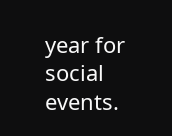year for social events.